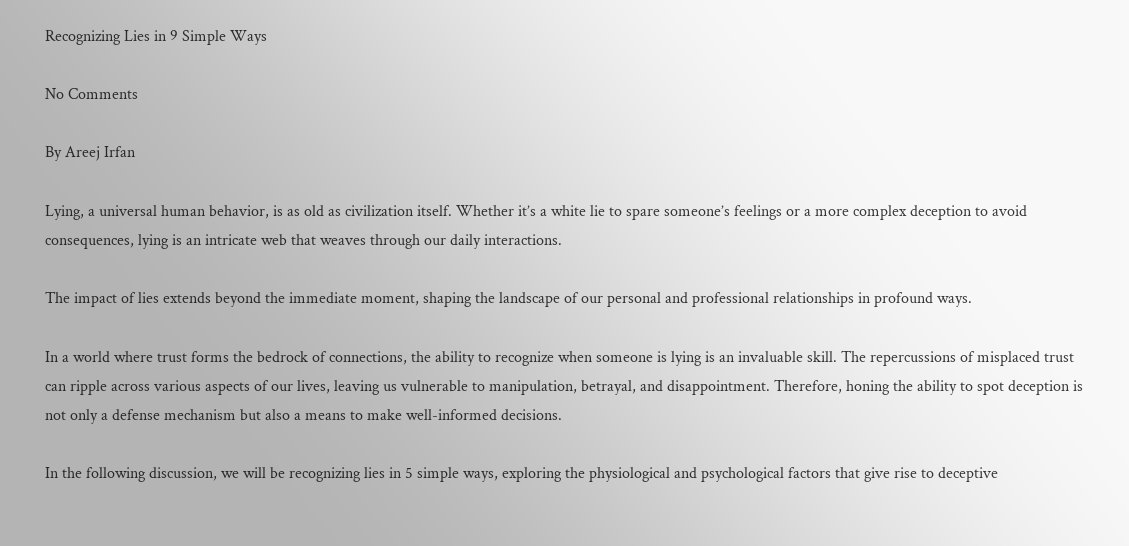Recognizing Lies in 9 Simple Ways

No Comments

By Areej Irfan

Lying, a universal human behavior, is as old as civilization itself. Whether it’s a white lie to spare someone’s feelings or a more complex deception to avoid consequences, lying is an intricate web that weaves through our daily interactions.

The impact of lies extends beyond the immediate moment, shaping the landscape of our personal and professional relationships in profound ways.

In a world where trust forms the bedrock of connections, the ability to recognize when someone is lying is an invaluable skill. The repercussions of misplaced trust can ripple across various aspects of our lives, leaving us vulnerable to manipulation, betrayal, and disappointment. Therefore, honing the ability to spot deception is not only a defense mechanism but also a means to make well-informed decisions.

In the following discussion, we will be recognizing lies in 5 simple ways, exploring the physiological and psychological factors that give rise to deceptive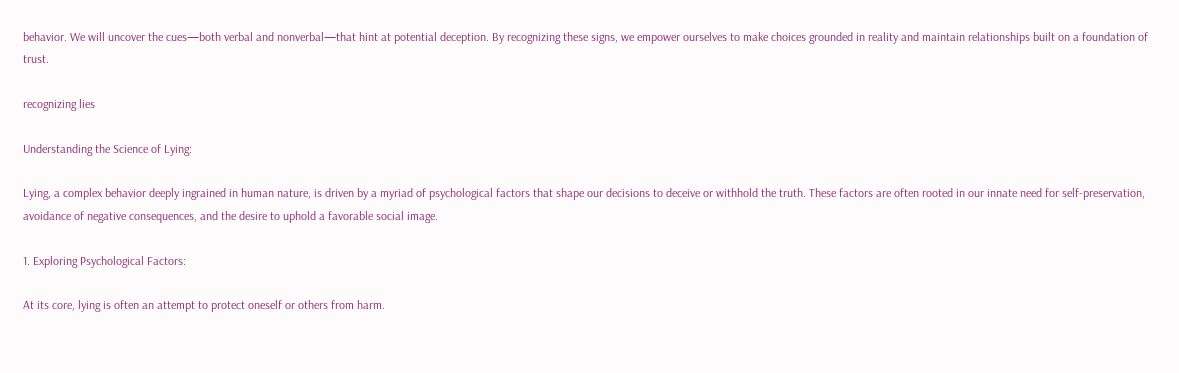behavior. We will uncover the cues—both verbal and nonverbal—that hint at potential deception. By recognizing these signs, we empower ourselves to make choices grounded in reality and maintain relationships built on a foundation of trust.

recognizing lies

Understanding the Science of Lying:

Lying, a complex behavior deeply ingrained in human nature, is driven by a myriad of psychological factors that shape our decisions to deceive or withhold the truth. These factors are often rooted in our innate need for self-preservation, avoidance of negative consequences, and the desire to uphold a favorable social image.

1. Exploring Psychological Factors:

At its core, lying is often an attempt to protect oneself or others from harm.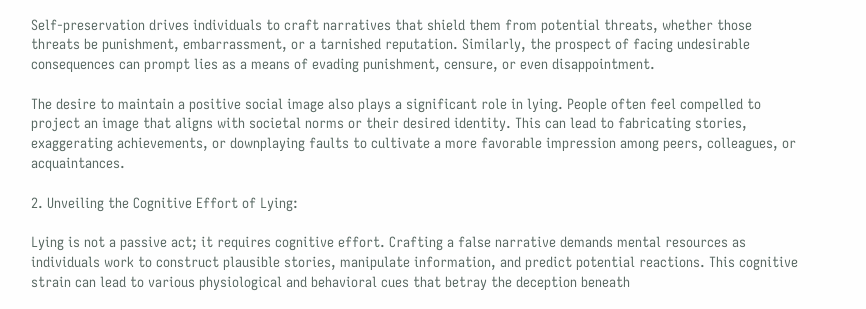Self-preservation drives individuals to craft narratives that shield them from potential threats, whether those threats be punishment, embarrassment, or a tarnished reputation. Similarly, the prospect of facing undesirable consequences can prompt lies as a means of evading punishment, censure, or even disappointment.

The desire to maintain a positive social image also plays a significant role in lying. People often feel compelled to project an image that aligns with societal norms or their desired identity. This can lead to fabricating stories, exaggerating achievements, or downplaying faults to cultivate a more favorable impression among peers, colleagues, or acquaintances.

2. Unveiling the Cognitive Effort of Lying:

Lying is not a passive act; it requires cognitive effort. Crafting a false narrative demands mental resources as individuals work to construct plausible stories, manipulate information, and predict potential reactions. This cognitive strain can lead to various physiological and behavioral cues that betray the deception beneath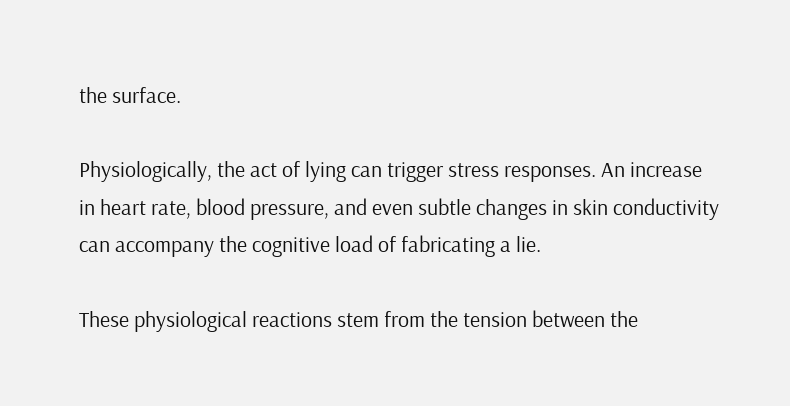the surface.

Physiologically, the act of lying can trigger stress responses. An increase in heart rate, blood pressure, and even subtle changes in skin conductivity can accompany the cognitive load of fabricating a lie.

These physiological reactions stem from the tension between the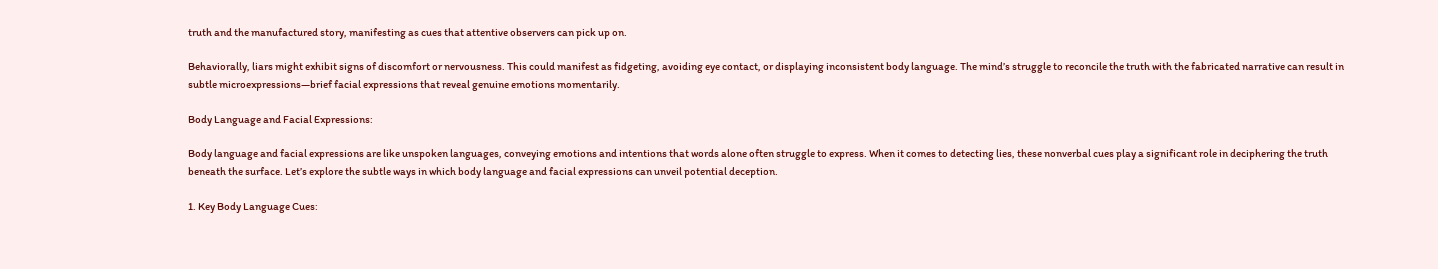truth and the manufactured story, manifesting as cues that attentive observers can pick up on.

Behaviorally, liars might exhibit signs of discomfort or nervousness. This could manifest as fidgeting, avoiding eye contact, or displaying inconsistent body language. The mind’s struggle to reconcile the truth with the fabricated narrative can result in subtle microexpressions—brief facial expressions that reveal genuine emotions momentarily.

Body Language and Facial Expressions:

Body language and facial expressions are like unspoken languages, conveying emotions and intentions that words alone often struggle to express. When it comes to detecting lies, these nonverbal cues play a significant role in deciphering the truth beneath the surface. Let’s explore the subtle ways in which body language and facial expressions can unveil potential deception.

1. Key Body Language Cues: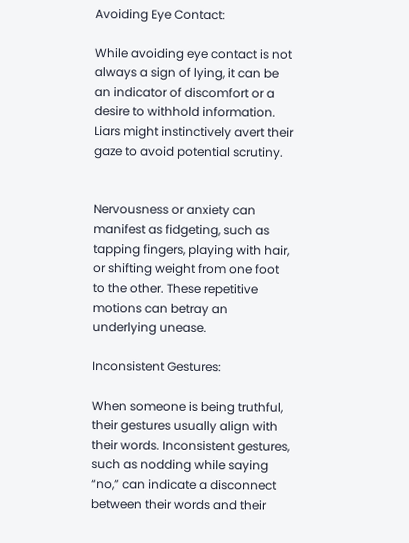Avoiding Eye Contact:

While avoiding eye contact is not always a sign of lying, it can be an indicator of discomfort or a desire to withhold information. Liars might instinctively avert their gaze to avoid potential scrutiny.


Nervousness or anxiety can manifest as fidgeting, such as tapping fingers, playing with hair, or shifting weight from one foot to the other. These repetitive motions can betray an underlying unease.

Inconsistent Gestures:

When someone is being truthful, their gestures usually align with their words. Inconsistent gestures, such as nodding while saying “no,” can indicate a disconnect between their words and their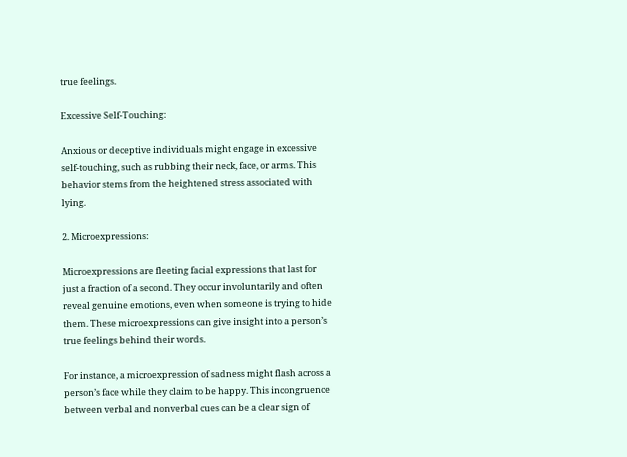true feelings.

Excessive Self-Touching:

Anxious or deceptive individuals might engage in excessive self-touching, such as rubbing their neck, face, or arms. This behavior stems from the heightened stress associated with lying.

2. Microexpressions:

Microexpressions are fleeting facial expressions that last for just a fraction of a second. They occur involuntarily and often reveal genuine emotions, even when someone is trying to hide them. These microexpressions can give insight into a person’s true feelings behind their words.

For instance, a microexpression of sadness might flash across a person’s face while they claim to be happy. This incongruence between verbal and nonverbal cues can be a clear sign of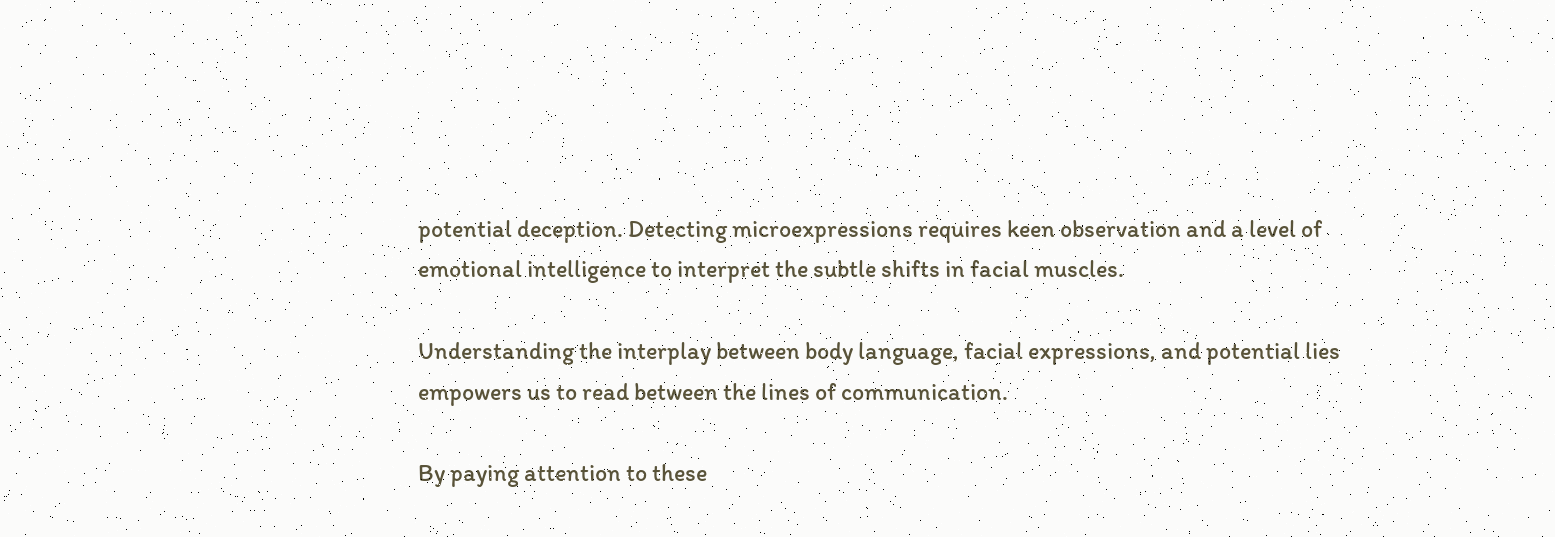potential deception. Detecting microexpressions requires keen observation and a level of emotional intelligence to interpret the subtle shifts in facial muscles.

Understanding the interplay between body language, facial expressions, and potential lies empowers us to read between the lines of communication.

By paying attention to these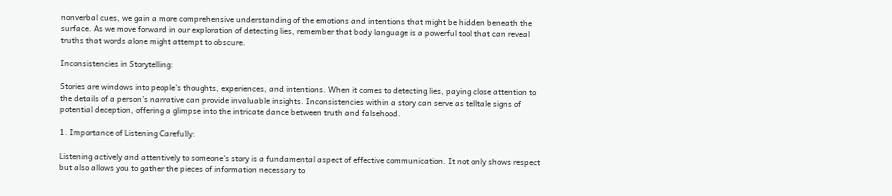nonverbal cues, we gain a more comprehensive understanding of the emotions and intentions that might be hidden beneath the surface. As we move forward in our exploration of detecting lies, remember that body language is a powerful tool that can reveal truths that words alone might attempt to obscure.

Inconsistencies in Storytelling:

Stories are windows into people’s thoughts, experiences, and intentions. When it comes to detecting lies, paying close attention to the details of a person’s narrative can provide invaluable insights. Inconsistencies within a story can serve as telltale signs of potential deception, offering a glimpse into the intricate dance between truth and falsehood.

1. Importance of Listening Carefully:

Listening actively and attentively to someone’s story is a fundamental aspect of effective communication. It not only shows respect but also allows you to gather the pieces of information necessary to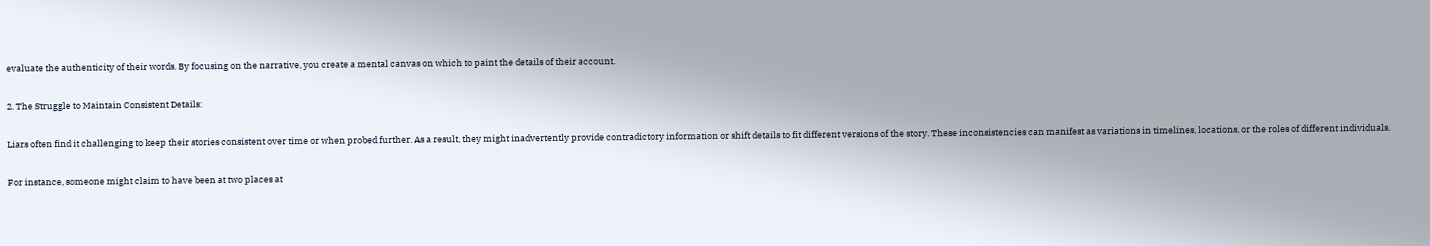evaluate the authenticity of their words. By focusing on the narrative, you create a mental canvas on which to paint the details of their account.

2. The Struggle to Maintain Consistent Details:

Liars often find it challenging to keep their stories consistent over time or when probed further. As a result, they might inadvertently provide contradictory information or shift details to fit different versions of the story. These inconsistencies can manifest as variations in timelines, locations, or the roles of different individuals.

For instance, someone might claim to have been at two places at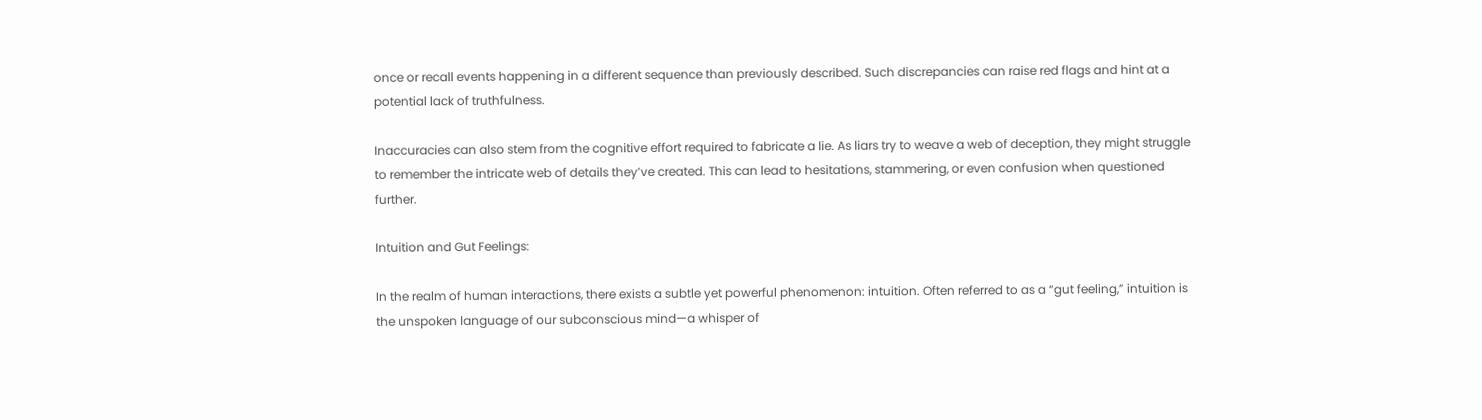once or recall events happening in a different sequence than previously described. Such discrepancies can raise red flags and hint at a potential lack of truthfulness.

Inaccuracies can also stem from the cognitive effort required to fabricate a lie. As liars try to weave a web of deception, they might struggle to remember the intricate web of details they’ve created. This can lead to hesitations, stammering, or even confusion when questioned further.

Intuition and Gut Feelings:

In the realm of human interactions, there exists a subtle yet powerful phenomenon: intuition. Often referred to as a “gut feeling,” intuition is the unspoken language of our subconscious mind—a whisper of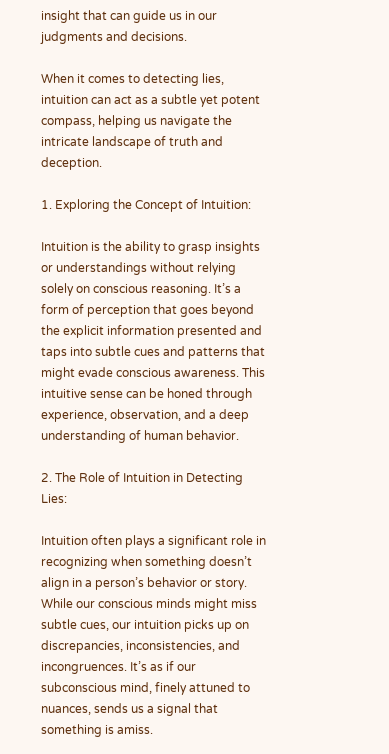insight that can guide us in our judgments and decisions.

When it comes to detecting lies, intuition can act as a subtle yet potent compass, helping us navigate the intricate landscape of truth and deception.

1. Exploring the Concept of Intuition:

Intuition is the ability to grasp insights or understandings without relying solely on conscious reasoning. It’s a form of perception that goes beyond the explicit information presented and taps into subtle cues and patterns that might evade conscious awareness. This intuitive sense can be honed through experience, observation, and a deep understanding of human behavior.

2. The Role of Intuition in Detecting Lies:

Intuition often plays a significant role in recognizing when something doesn’t align in a person’s behavior or story. While our conscious minds might miss subtle cues, our intuition picks up on discrepancies, inconsistencies, and incongruences. It’s as if our subconscious mind, finely attuned to nuances, sends us a signal that something is amiss.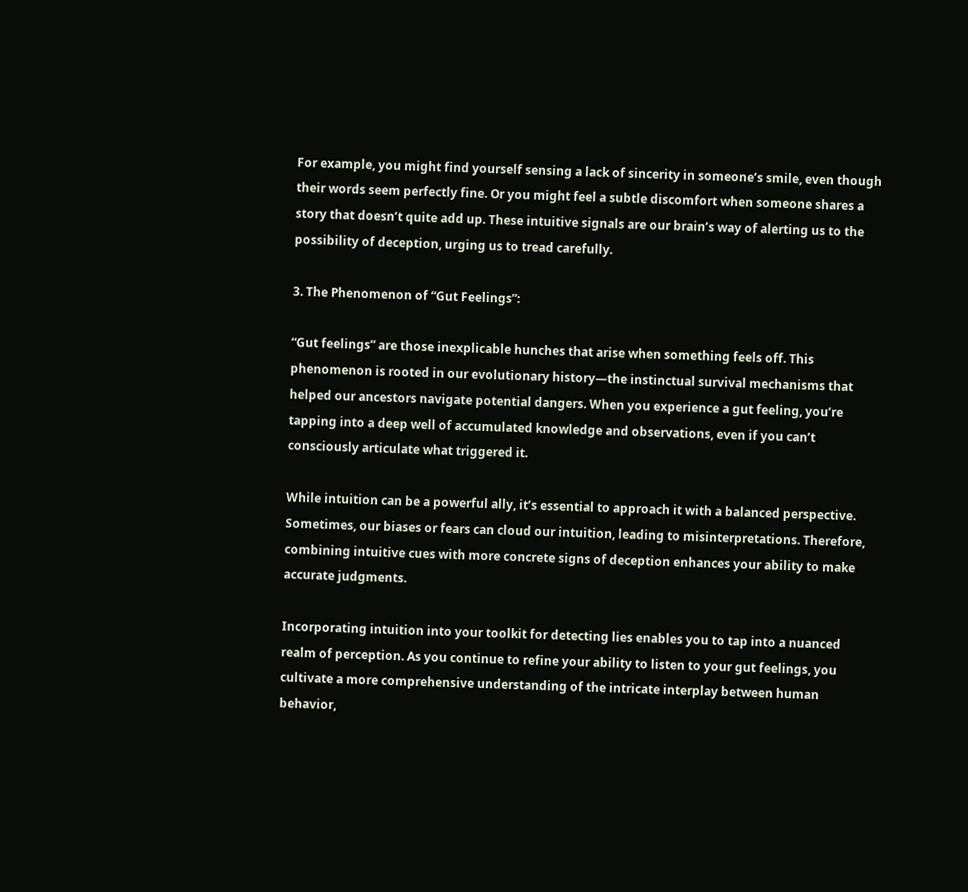For example, you might find yourself sensing a lack of sincerity in someone’s smile, even though their words seem perfectly fine. Or you might feel a subtle discomfort when someone shares a story that doesn’t quite add up. These intuitive signals are our brain’s way of alerting us to the possibility of deception, urging us to tread carefully.

3. The Phenomenon of “Gut Feelings”:

“Gut feelings” are those inexplicable hunches that arise when something feels off. This phenomenon is rooted in our evolutionary history—the instinctual survival mechanisms that helped our ancestors navigate potential dangers. When you experience a gut feeling, you’re tapping into a deep well of accumulated knowledge and observations, even if you can’t consciously articulate what triggered it.

While intuition can be a powerful ally, it’s essential to approach it with a balanced perspective. Sometimes, our biases or fears can cloud our intuition, leading to misinterpretations. Therefore, combining intuitive cues with more concrete signs of deception enhances your ability to make accurate judgments.

Incorporating intuition into your toolkit for detecting lies enables you to tap into a nuanced realm of perception. As you continue to refine your ability to listen to your gut feelings, you cultivate a more comprehensive understanding of the intricate interplay between human behavior,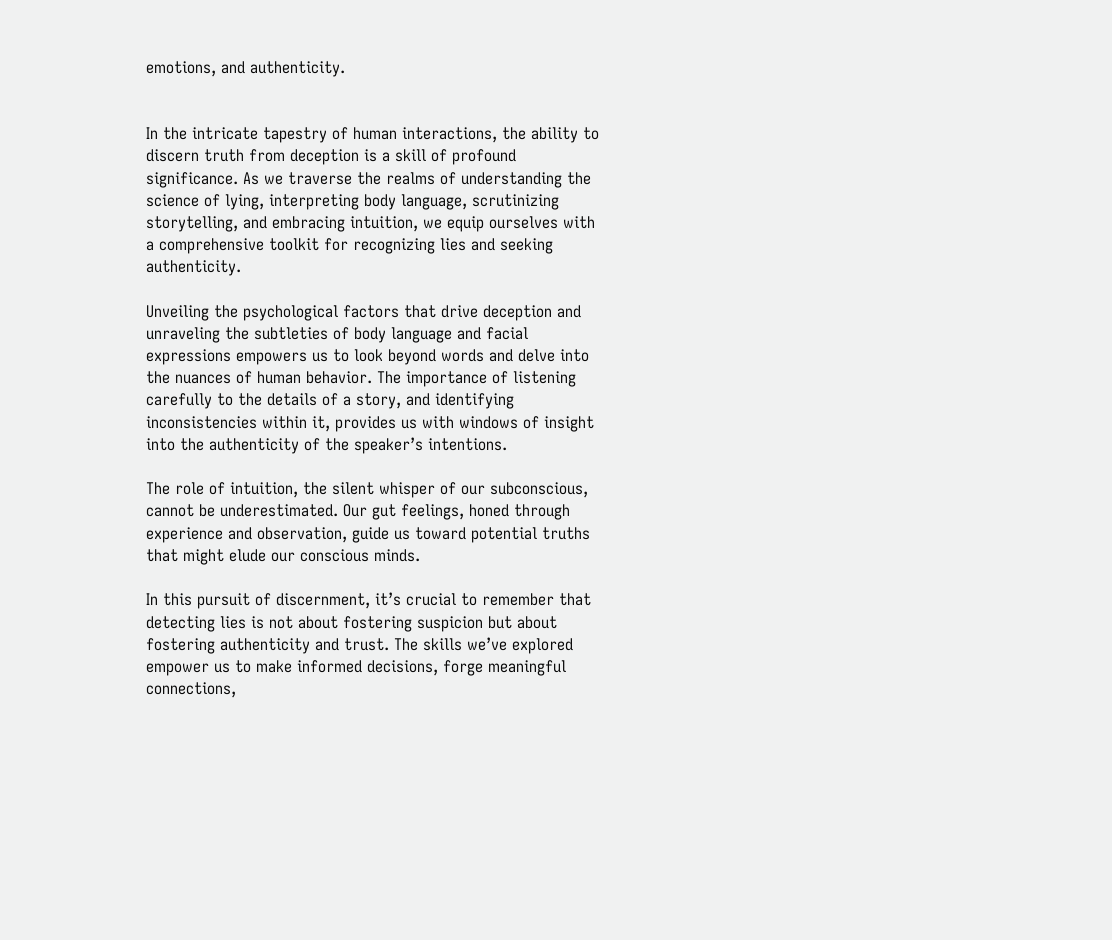emotions, and authenticity.


In the intricate tapestry of human interactions, the ability to discern truth from deception is a skill of profound significance. As we traverse the realms of understanding the science of lying, interpreting body language, scrutinizing storytelling, and embracing intuition, we equip ourselves with a comprehensive toolkit for recognizing lies and seeking authenticity.

Unveiling the psychological factors that drive deception and unraveling the subtleties of body language and facial expressions empowers us to look beyond words and delve into the nuances of human behavior. The importance of listening carefully to the details of a story, and identifying inconsistencies within it, provides us with windows of insight into the authenticity of the speaker’s intentions.

The role of intuition, the silent whisper of our subconscious, cannot be underestimated. Our gut feelings, honed through experience and observation, guide us toward potential truths that might elude our conscious minds.

In this pursuit of discernment, it’s crucial to remember that detecting lies is not about fostering suspicion but about fostering authenticity and trust. The skills we’ve explored empower us to make informed decisions, forge meaningful connections,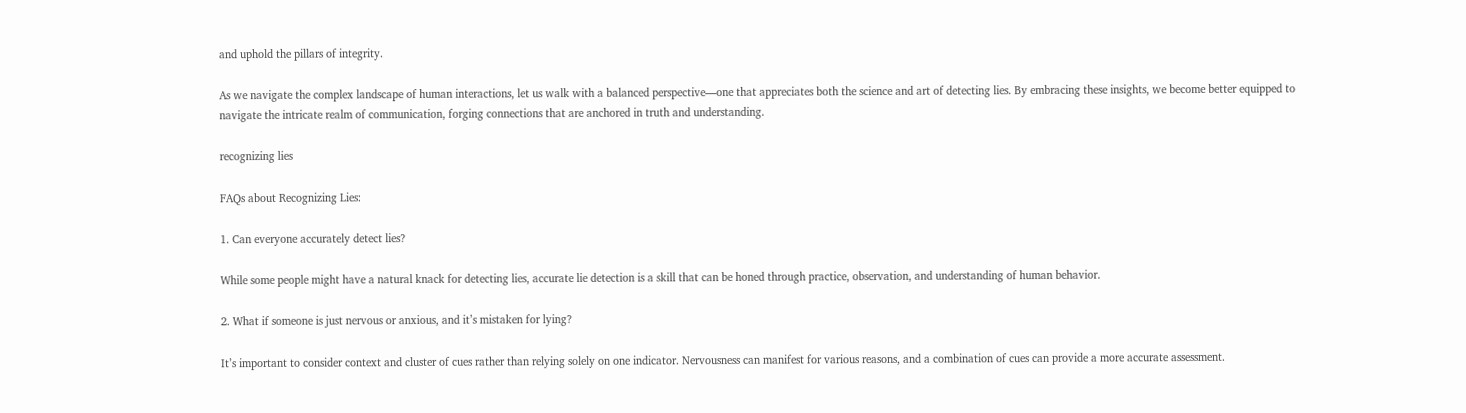and uphold the pillars of integrity.

As we navigate the complex landscape of human interactions, let us walk with a balanced perspective—one that appreciates both the science and art of detecting lies. By embracing these insights, we become better equipped to navigate the intricate realm of communication, forging connections that are anchored in truth and understanding.

recognizing lies

FAQs about Recognizing Lies:

1. Can everyone accurately detect lies?

While some people might have a natural knack for detecting lies, accurate lie detection is a skill that can be honed through practice, observation, and understanding of human behavior.

2. What if someone is just nervous or anxious, and it’s mistaken for lying?

It’s important to consider context and cluster of cues rather than relying solely on one indicator. Nervousness can manifest for various reasons, and a combination of cues can provide a more accurate assessment.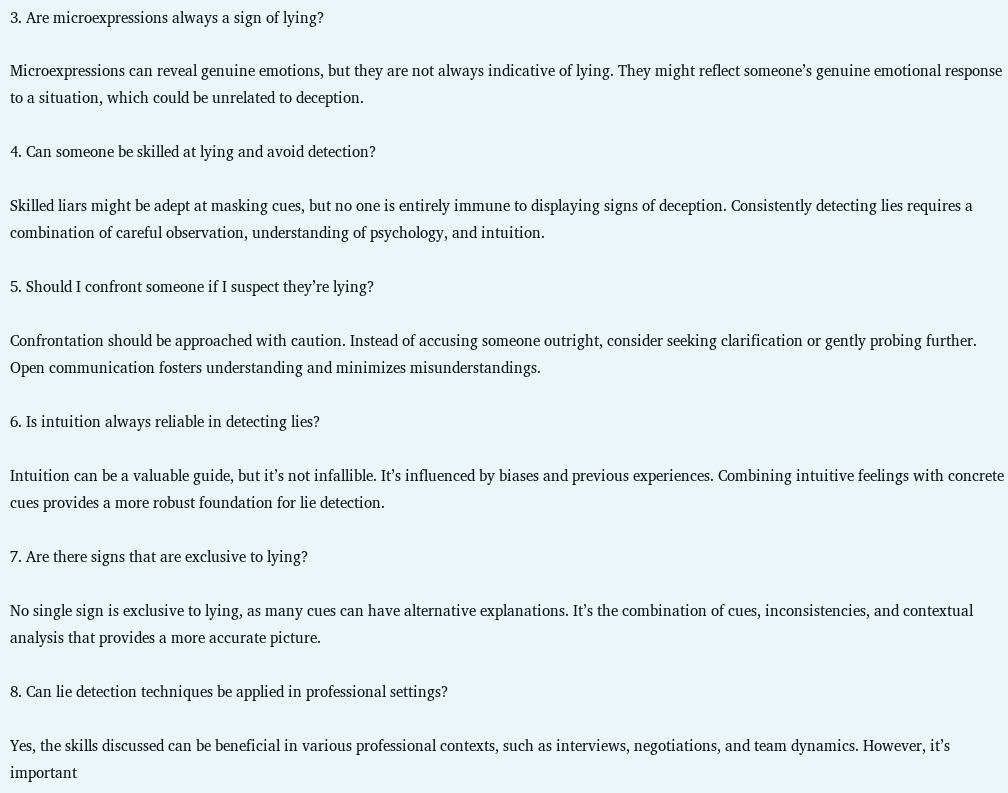3. Are microexpressions always a sign of lying?

Microexpressions can reveal genuine emotions, but they are not always indicative of lying. They might reflect someone’s genuine emotional response to a situation, which could be unrelated to deception.

4. Can someone be skilled at lying and avoid detection?

Skilled liars might be adept at masking cues, but no one is entirely immune to displaying signs of deception. Consistently detecting lies requires a combination of careful observation, understanding of psychology, and intuition.

5. Should I confront someone if I suspect they’re lying?

Confrontation should be approached with caution. Instead of accusing someone outright, consider seeking clarification or gently probing further. Open communication fosters understanding and minimizes misunderstandings.

6. Is intuition always reliable in detecting lies?

Intuition can be a valuable guide, but it’s not infallible. It’s influenced by biases and previous experiences. Combining intuitive feelings with concrete cues provides a more robust foundation for lie detection.

7. Are there signs that are exclusive to lying?

No single sign is exclusive to lying, as many cues can have alternative explanations. It’s the combination of cues, inconsistencies, and contextual analysis that provides a more accurate picture.

8. Can lie detection techniques be applied in professional settings?

Yes, the skills discussed can be beneficial in various professional contexts, such as interviews, negotiations, and team dynamics. However, it’s important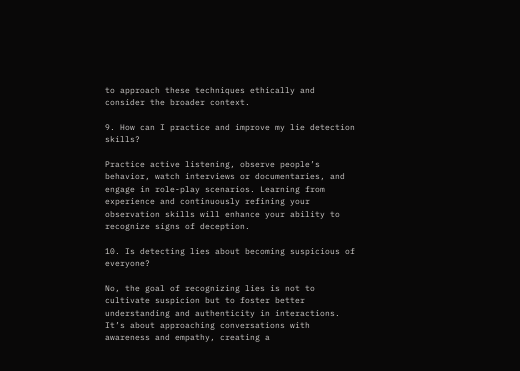to approach these techniques ethically and consider the broader context.

9. How can I practice and improve my lie detection skills?

Practice active listening, observe people’s behavior, watch interviews or documentaries, and engage in role-play scenarios. Learning from experience and continuously refining your observation skills will enhance your ability to recognize signs of deception.

10. Is detecting lies about becoming suspicious of everyone?

No, the goal of recognizing lies is not to cultivate suspicion but to foster better understanding and authenticity in interactions. It’s about approaching conversations with awareness and empathy, creating a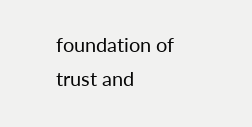foundation of trust and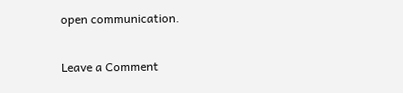open communication.

Leave a Comment